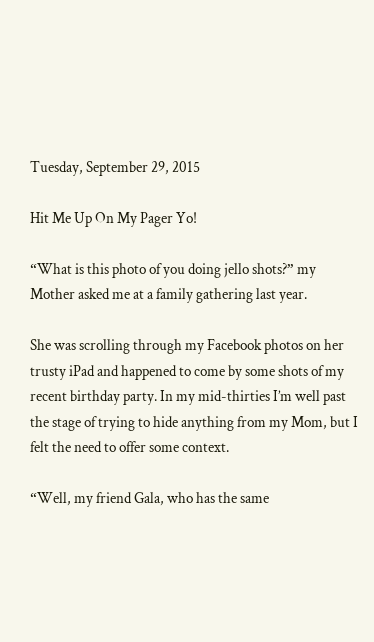Tuesday, September 29, 2015

Hit Me Up On My Pager Yo!

“What is this photo of you doing jello shots?” my Mother asked me at a family gathering last year.

She was scrolling through my Facebook photos on her trusty iPad and happened to come by some shots of my recent birthday party. In my mid-thirties I’m well past the stage of trying to hide anything from my Mom, but I felt the need to offer some context.

“Well, my friend Gala, who has the same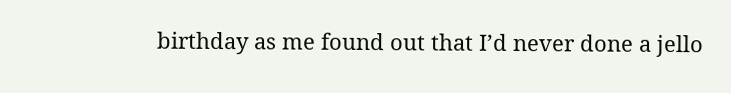birthday as me found out that I’d never done a jello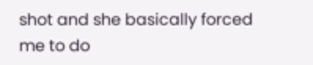shot and she basically forced me to do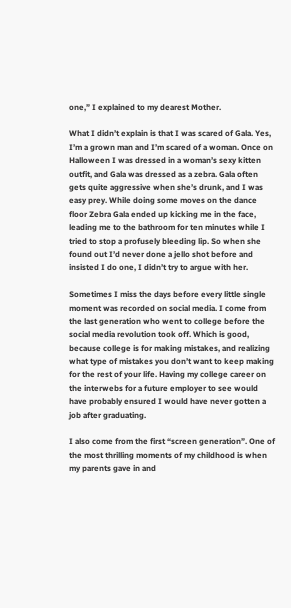one,” I explained to my dearest Mother.

What I didn’t explain is that I was scared of Gala. Yes, I’m a grown man and I’m scared of a woman. Once on Halloween I was dressed in a woman’s sexy kitten outfit, and Gala was dressed as a zebra. Gala often gets quite aggressive when she’s drunk, and I was easy prey. While doing some moves on the dance floor Zebra Gala ended up kicking me in the face, leading me to the bathroom for ten minutes while I tried to stop a profusely bleeding lip. So when she found out I’d never done a jello shot before and insisted I do one, I didn’t try to argue with her.

Sometimes I miss the days before every little single moment was recorded on social media. I come from the last generation who went to college before the social media revolution took off. Which is good, because college is for making mistakes, and realizing what type of mistakes you don’t want to keep making for the rest of your life. Having my college career on the interwebs for a future employer to see would have probably ensured I would have never gotten a job after graduating.

I also come from the first “screen generation”. One of the most thrilling moments of my childhood is when my parents gave in and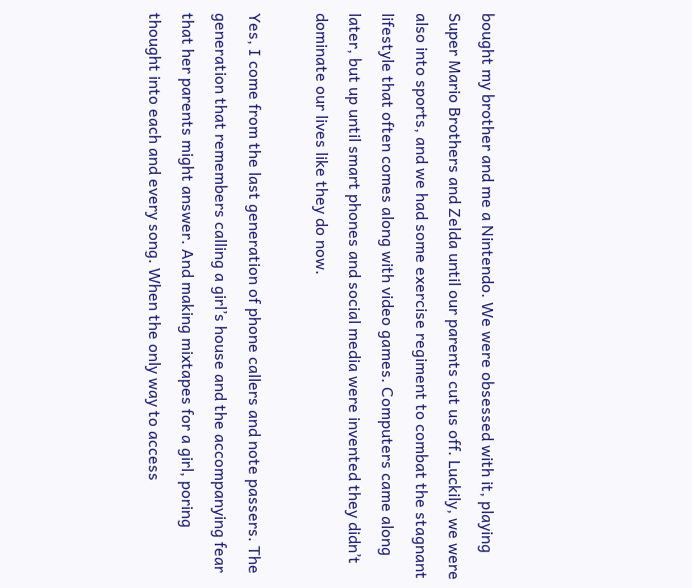bought my brother and me a Nintendo. We were obsessed with it, playing Super Mario Brothers and Zelda until our parents cut us off. Luckily, we were also into sports, and we had some exercise regiment to combat the stagnant lifestyle that often comes along with video games. Computers came along later, but up until smart phones and social media were invented they didn’t dominate our lives like they do now.

Yes, I come from the last generation of phone callers and note passers. The generation that remembers calling a girl’s house and the accompanying fear that her parents might answer. And making mixtapes for a girl, poring thought into each and every song. When the only way to access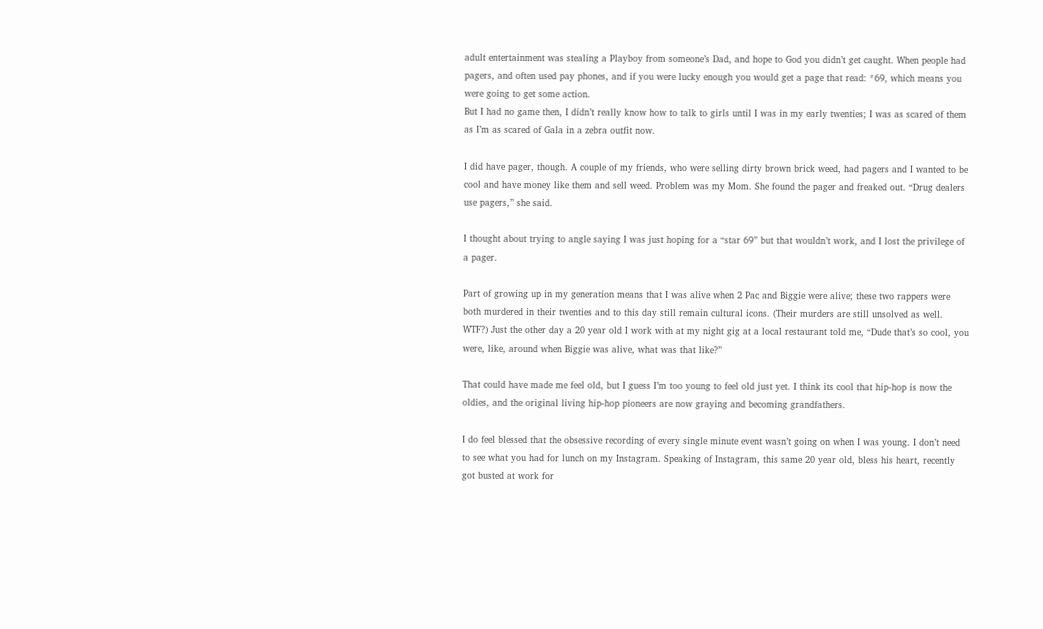adult entertainment was stealing a Playboy from someone’s Dad, and hope to God you didn’t get caught. When people had pagers, and often used pay phones, and if you were lucky enough you would get a page that read: *69, which means you were going to get some action.
But I had no game then, I didn’t really know how to talk to girls until I was in my early twenties; I was as scared of them as I’m as scared of Gala in a zebra outfit now.

I did have pager, though. A couple of my friends, who were selling dirty brown brick weed, had pagers and I wanted to be cool and have money like them and sell weed. Problem was my Mom. She found the pager and freaked out. “Drug dealers use pagers,” she said.

I thought about trying to angle saying I was just hoping for a “star 69” but that wouldn’t work, and I lost the privilege of a pager.

Part of growing up in my generation means that I was alive when 2 Pac and Biggie were alive; these two rappers were both murdered in their twenties and to this day still remain cultural icons. (Their murders are still unsolved as well. WTF?) Just the other day a 20 year old I work with at my night gig at a local restaurant told me, “Dude that’s so cool, you were, like, around when Biggie was alive, what was that like?”

That could have made me feel old, but I guess I’m too young to feel old just yet. I think its cool that hip-hop is now the oldies, and the original living hip-hop pioneers are now graying and becoming grandfathers.

I do feel blessed that the obsessive recording of every single minute event wasn’t going on when I was young. I don’t need to see what you had for lunch on my Instagram. Speaking of Instagram, this same 20 year old, bless his heart, recently got busted at work for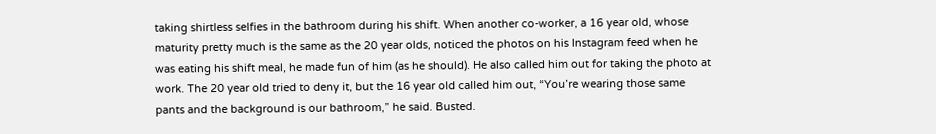taking shirtless selfies in the bathroom during his shift. When another co-worker, a 16 year old, whose maturity pretty much is the same as the 20 year olds, noticed the photos on his Instagram feed when he was eating his shift meal, he made fun of him (as he should). He also called him out for taking the photo at work. The 20 year old tried to deny it, but the 16 year old called him out, “You’re wearing those same pants and the background is our bathroom,” he said. Busted.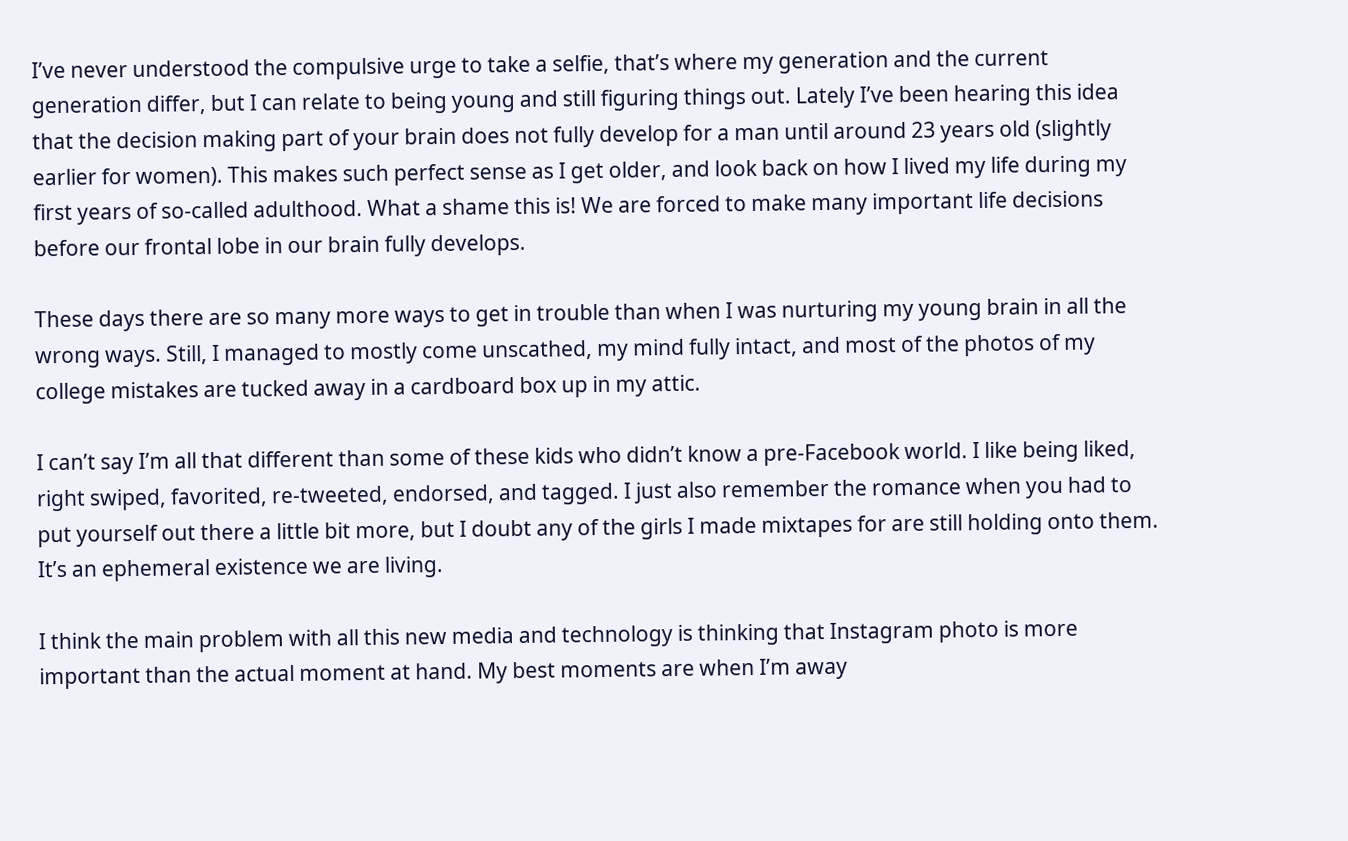I’ve never understood the compulsive urge to take a selfie, that’s where my generation and the current generation differ, but I can relate to being young and still figuring things out. Lately I’ve been hearing this idea that the decision making part of your brain does not fully develop for a man until around 23 years old (slightly earlier for women). This makes such perfect sense as I get older, and look back on how I lived my life during my first years of so-called adulthood. What a shame this is! We are forced to make many important life decisions before our frontal lobe in our brain fully develops.

These days there are so many more ways to get in trouble than when I was nurturing my young brain in all the wrong ways. Still, I managed to mostly come unscathed, my mind fully intact, and most of the photos of my college mistakes are tucked away in a cardboard box up in my attic.

I can’t say I’m all that different than some of these kids who didn’t know a pre-Facebook world. I like being liked, right swiped, favorited, re-tweeted, endorsed, and tagged. I just also remember the romance when you had to put yourself out there a little bit more, but I doubt any of the girls I made mixtapes for are still holding onto them. It’s an ephemeral existence we are living.

I think the main problem with all this new media and technology is thinking that Instagram photo is more important than the actual moment at hand. My best moments are when I’m away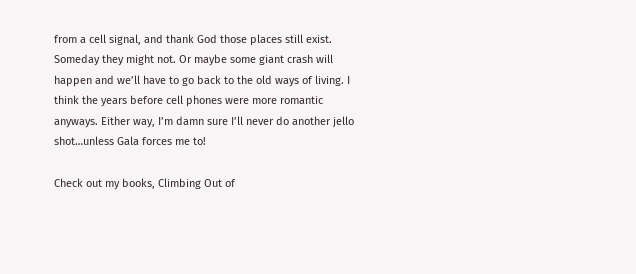from a cell signal, and thank God those places still exist. Someday they might not. Or maybe some giant crash will happen and we’ll have to go back to the old ways of living. I think the years before cell phones were more romantic anyways. Either way, I’m damn sure I’ll never do another jello shot…unless Gala forces me to!

Check out my books, Climbing Out of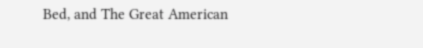Bed, and The Great American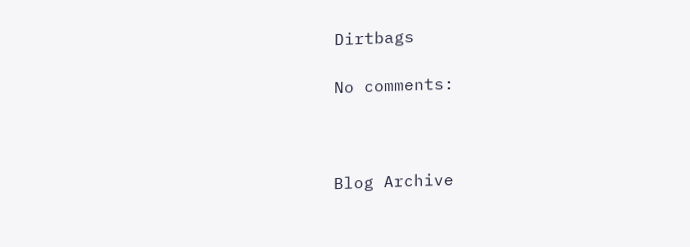Dirtbags

No comments:



Blog Archive